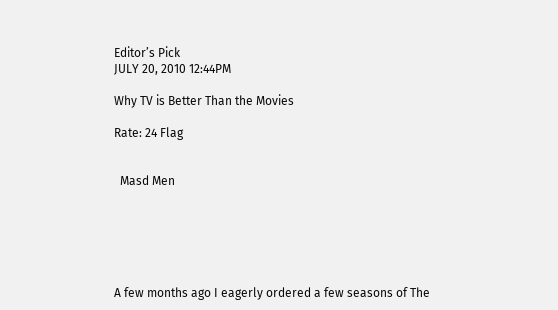Editor’s Pick
JULY 20, 2010 12:44PM

Why TV is Better Than the Movies

Rate: 24 Flag


  Masd Men






A few months ago I eagerly ordered a few seasons of The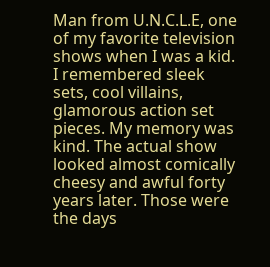Man from U.N.C.L.E, one of my favorite television shows when I was a kid. I remembered sleek sets, cool villains, glamorous action set pieces. My memory was kind. The actual show looked almost comically cheesy and awful forty years later. Those were the days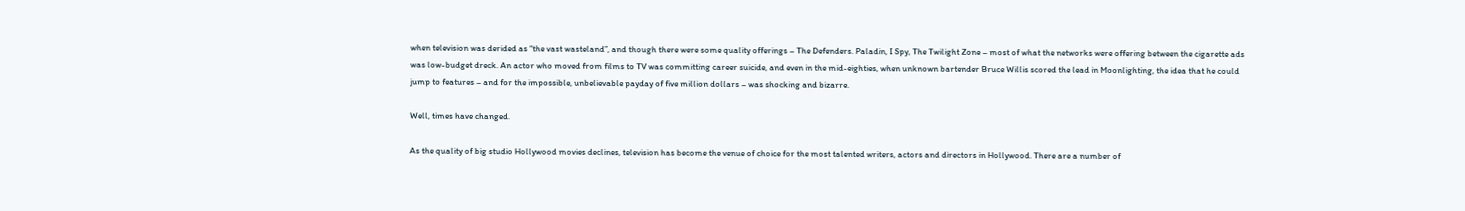when television was derided as “the vast wasteland”, and though there were some quality offerings – The Defenders. Paladin, I Spy, The Twilight Zone – most of what the networks were offering between the cigarette ads was low-budget dreck. An actor who moved from films to TV was committing career suicide, and even in the mid-eighties, when unknown bartender Bruce Willis scored the lead in Moonlighting, the idea that he could jump to features – and for the impossible, unbelievable payday of five million dollars – was shocking and bizarre.

Well, times have changed.

As the quality of big studio Hollywood movies declines, television has become the venue of choice for the most talented writers, actors and directors in Hollywood. There are a number of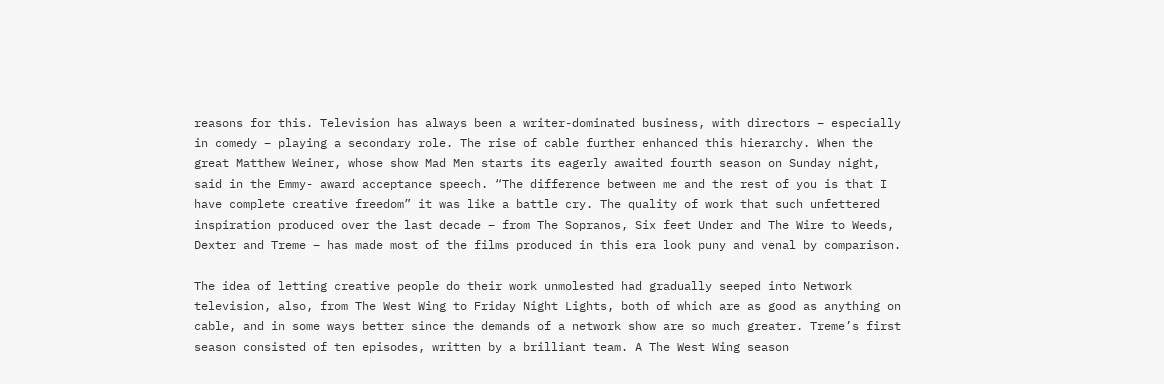reasons for this. Television has always been a writer-dominated business, with directors – especially in comedy – playing a secondary role. The rise of cable further enhanced this hierarchy. When the great Matthew Weiner, whose show Mad Men starts its eagerly awaited fourth season on Sunday night, said in the Emmy- award acceptance speech. “The difference between me and the rest of you is that I have complete creative freedom” it was like a battle cry. The quality of work that such unfettered inspiration produced over the last decade – from The Sopranos, Six feet Under and The Wire to Weeds, Dexter and Treme – has made most of the films produced in this era look puny and venal by comparison.

The idea of letting creative people do their work unmolested had gradually seeped into Network television, also, from The West Wing to Friday Night Lights, both of which are as good as anything on cable, and in some ways better since the demands of a network show are so much greater. Treme’s first season consisted of ten episodes, written by a brilliant team. A The West Wing season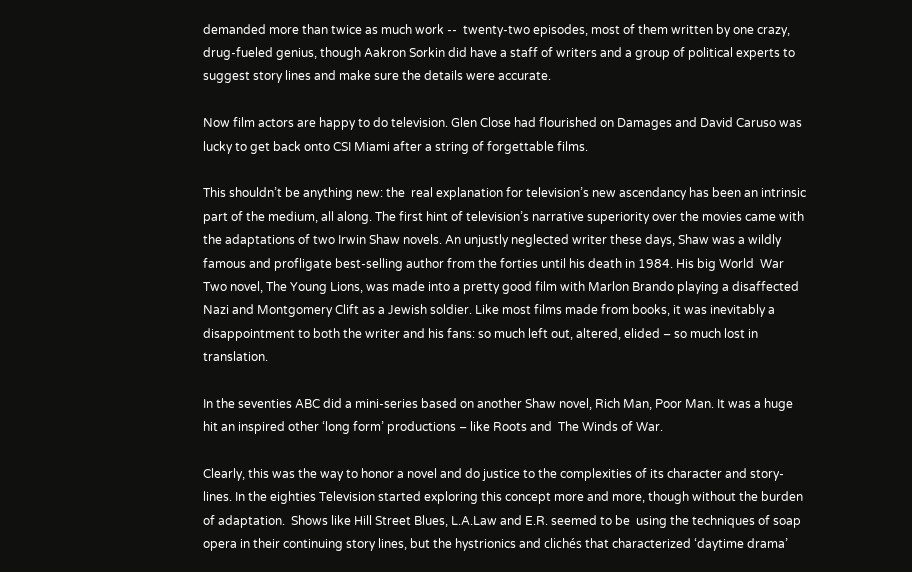demanded more than twice as much work --  twenty-two episodes, most of them written by one crazy, drug-fueled genius, though Aakron Sorkin did have a staff of writers and a group of political experts to suggest story lines and make sure the details were accurate.

Now film actors are happy to do television. Glen Close had flourished on Damages and David Caruso was lucky to get back onto CSI Miami after a string of forgettable films.

This shouldn’t be anything new: the  real explanation for television’s new ascendancy has been an intrinsic part of the medium, all along. The first hint of television’s narrative superiority over the movies came with the adaptations of two Irwin Shaw novels. An unjustly neglected writer these days, Shaw was a wildly famous and profligate best-selling author from the forties until his death in 1984. His big World  War Two novel, The Young Lions, was made into a pretty good film with Marlon Brando playing a disaffected Nazi and Montgomery Clift as a Jewish soldier. Like most films made from books, it was inevitably a disappointment to both the writer and his fans: so much left out, altered, elided – so much lost in translation.

In the seventies ABC did a mini-series based on another Shaw novel, Rich Man, Poor Man. It was a huge hit an inspired other ‘long form’ productions – like Roots and  The Winds of War.

Clearly, this was the way to honor a novel and do justice to the complexities of its character and story-lines. In the eighties Television started exploring this concept more and more, though without the burden of adaptation.  Shows like Hill Street Blues, L.A.Law and E.R. seemed to be  using the techniques of soap opera in their continuing story lines, but the hystrionics and clichés that characterized ‘daytime drama’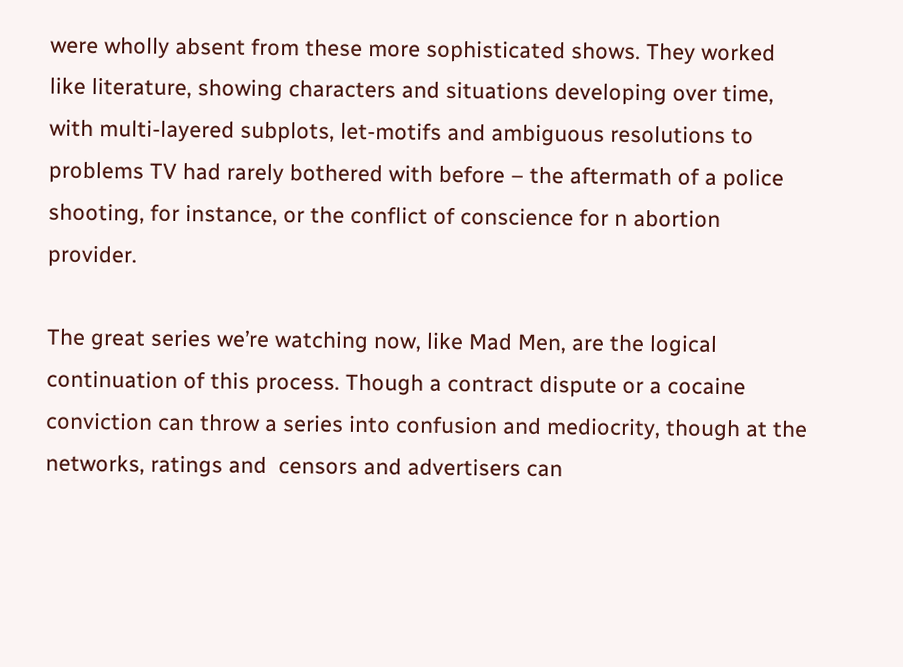were wholly absent from these more sophisticated shows. They worked like literature, showing characters and situations developing over time, with multi-layered subplots, let-motifs and ambiguous resolutions to problems TV had rarely bothered with before – the aftermath of a police shooting, for instance, or the conflict of conscience for n abortion provider.

The great series we’re watching now, like Mad Men, are the logical continuation of this process. Though a contract dispute or a cocaine conviction can throw a series into confusion and mediocrity, though at the networks, ratings and  censors and advertisers can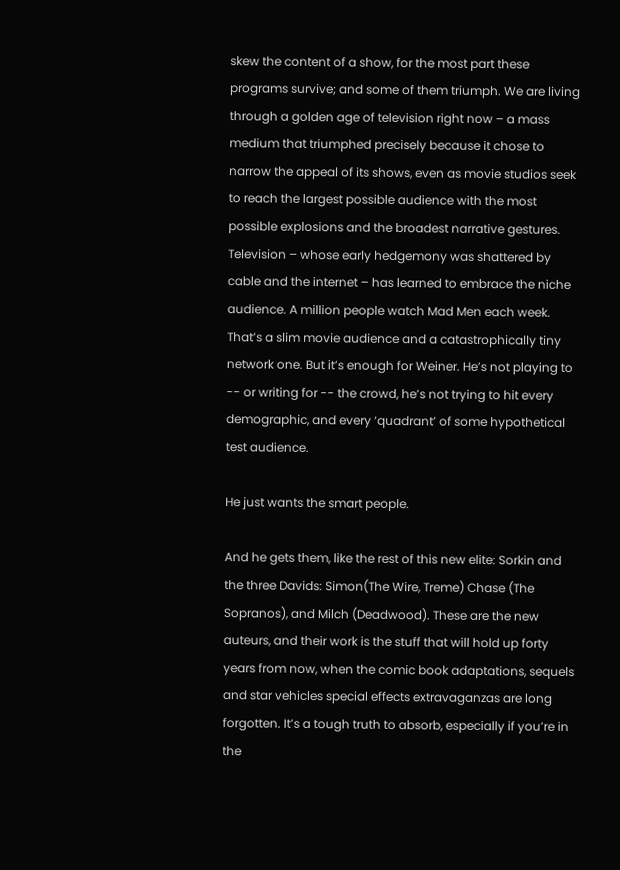skew the content of a show, for the most part these programs survive; and some of them triumph. We are living through a golden age of television right now – a mass medium that triumphed precisely because it chose to narrow the appeal of its shows, even as movie studios seek to reach the largest possible audience with the most possible explosions and the broadest narrative gestures. Television – whose early hedgemony was shattered by cable and the internet – has learned to embrace the niche audience. A million people watch Mad Men each week. That’s a slim movie audience and a catastrophically tiny network one. But it’s enough for Weiner. He’s not playing to  -- or writing for -- the crowd, he’s not trying to hit every demographic, and every ‘quadrant’ of some hypothetical test audience.

He just wants the smart people.

And he gets them, like the rest of this new elite: Sorkin and the three Davids: Simon(The Wire, Treme) Chase (The Sopranos), and Milch (Deadwood). These are the new auteurs, and their work is the stuff that will hold up forty years from now, when the comic book adaptations, sequels and star vehicles special effects extravaganzas are long forgotten. It’s a tough truth to absorb, especially if you’re in the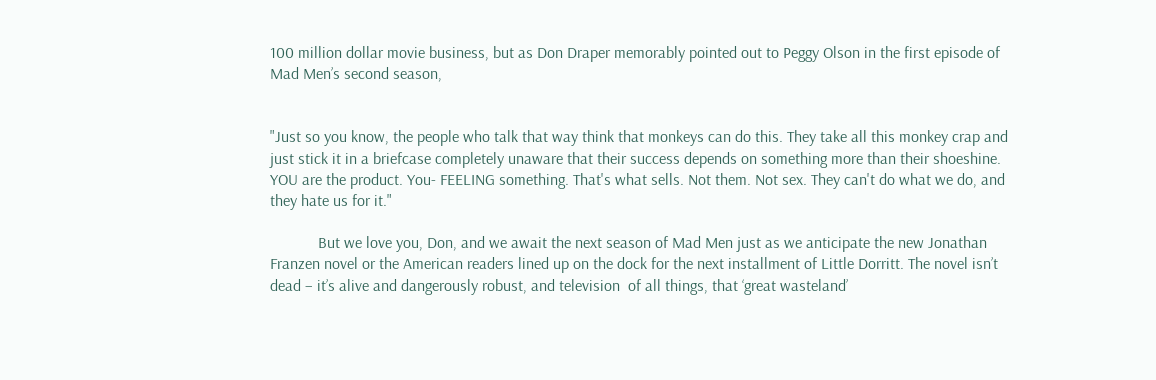100 million dollar movie business, but as Don Draper memorably pointed out to Peggy Olson in the first episode of Mad Men’s second season,


"Just so you know, the people who talk that way think that monkeys can do this. They take all this monkey crap and just stick it in a briefcase completely unaware that their success depends on something more than their shoeshine. YOU are the product. You- FEELING something. That's what sells. Not them. Not sex. They can't do what we do, and they hate us for it."

            But we love you, Don, and we await the next season of Mad Men just as we anticipate the new Jonathan Franzen novel or the American readers lined up on the dock for the next installment of Little Dorritt. The novel isn’t dead – it’s alive and dangerously robust, and television  of all things, that ‘great wasteland’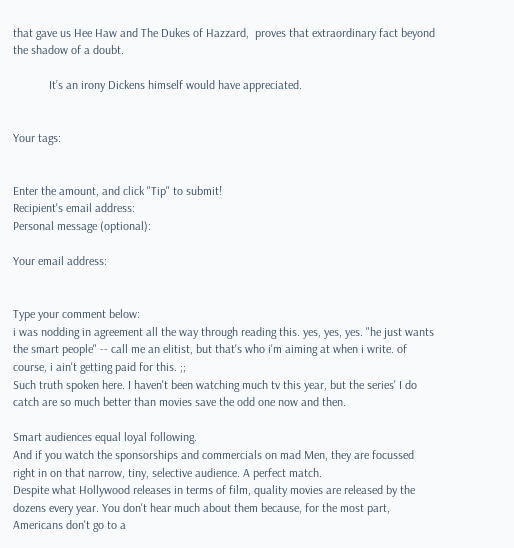that gave us Hee Haw and The Dukes of Hazzard,  proves that extraordinary fact beyond the shadow of a doubt.

            It’s an irony Dickens himself would have appreciated.


Your tags:


Enter the amount, and click "Tip" to submit!
Recipient's email address:
Personal message (optional):

Your email address:


Type your comment below:
i was nodding in agreement all the way through reading this. yes, yes, yes. "he just wants the smart people" -- call me an elitist, but that's who i'm aiming at when i write. of course, i ain't getting paid for this. ;;
Such truth spoken here. I haven't been watching much tv this year, but the series' I do catch are so much better than movies save the odd one now and then.

Smart audiences equal loyal following.
And if you watch the sponsorships and commercials on mad Men, they are focussed right in on that narrow, tiny, selective audience. A perfect match.
Despite what Hollywood releases in terms of film, quality movies are released by the dozens every year. You don't hear much about them because, for the most part, Americans don't go to a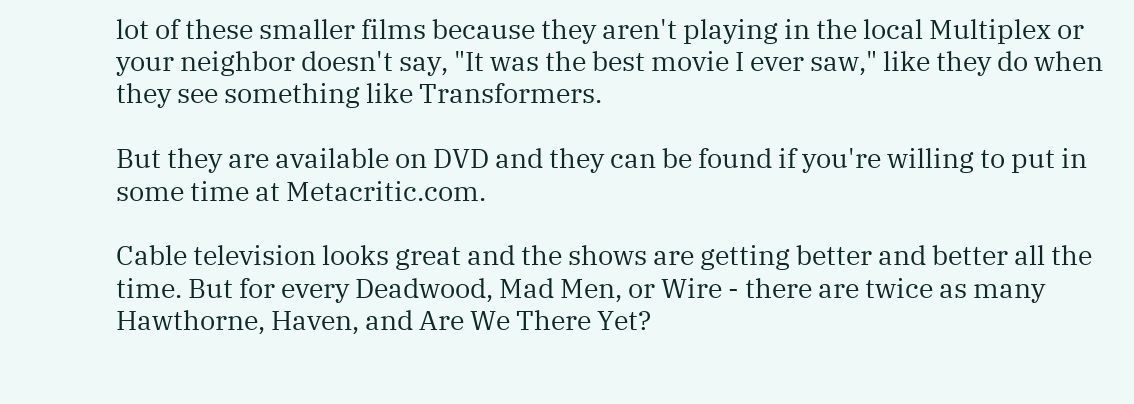lot of these smaller films because they aren't playing in the local Multiplex or your neighbor doesn't say, "It was the best movie I ever saw," like they do when they see something like Transformers.

But they are available on DVD and they can be found if you're willing to put in some time at Metacritic.com.

Cable television looks great and the shows are getting better and better all the time. But for every Deadwood, Mad Men, or Wire - there are twice as many Hawthorne, Haven, and Are We There Yet?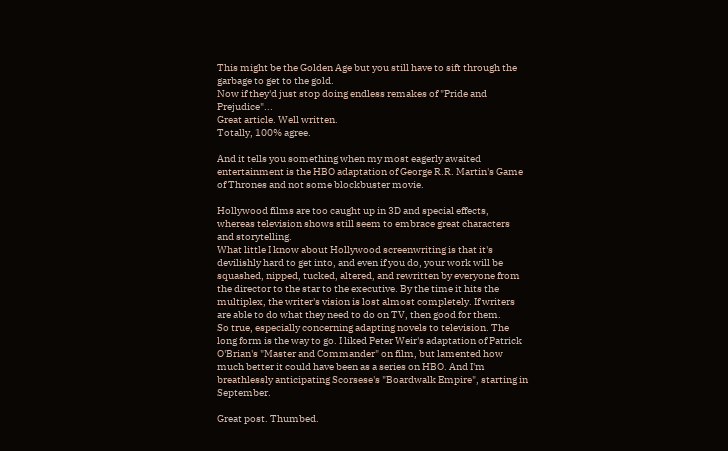This might be the Golden Age but you still have to sift through the garbage to get to the gold.
Now if they'd just stop doing endless remakes of "Pride and Prejudice"...
Great article. Well written.
Totally, 100% agree.

And it tells you something when my most eagerly awaited entertainment is the HBO adaptation of George R.R. Martin's Game of Thrones and not some blockbuster movie.

Hollywood films are too caught up in 3D and special effects, whereas television shows still seem to embrace great characters and storytelling.
What little I know about Hollywood screenwriting is that it's devilishly hard to get into, and even if you do, your work will be squashed, nipped, tucked, altered, and rewritten by everyone from the director to the star to the executive. By the time it hits the multiplex, the writer's vision is lost almost completely. If writers are able to do what they need to do on TV, then good for them.
So true, especially concerning adapting novels to television. The long form is the way to go. I liked Peter Weir's adaptation of Patrick O'Brian's "Master and Commander" on film, but lamented how much better it could have been as a series on HBO. And I'm breathlessly anticipating Scorsese's "Boardwalk Empire", starting in September.

Great post. Thumbed.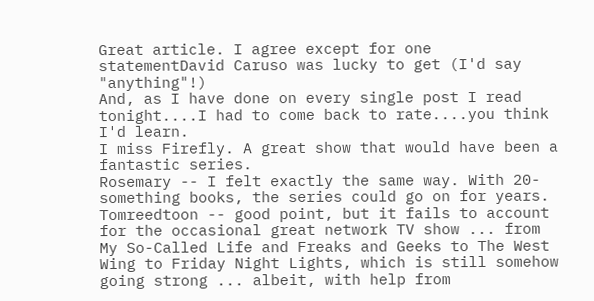Great article. I agree except for one statementDavid Caruso was lucky to get (I'd say "anything"!)
And, as I have done on every single post I read tonight....I had to come back to rate....you think I'd learn.
I miss Firefly. A great show that would have been a fantastic series.
Rosemary -- I felt exactly the same way. With 20-something books, the series could go on for years.
Tomreedtoon -- good point, but it fails to account for the occasional great network TV show ... from My So-Called Life and Freaks and Geeks to The West Wing to Friday Night Lights, which is still somehow going strong ... albeit, with help from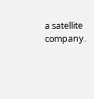a satellite company.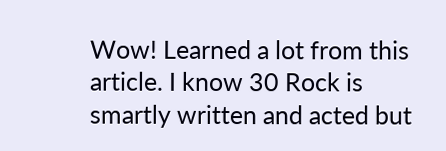Wow! Learned a lot from this article. I know 30 Rock is smartly written and acted but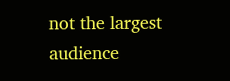not the largest audience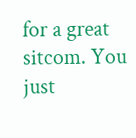for a great sitcom. You just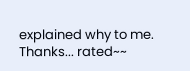explained why to me. Thanks... rated~~